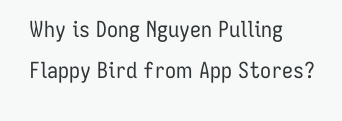Why is Dong Nguyen Pulling Flappy Bird from App Stores?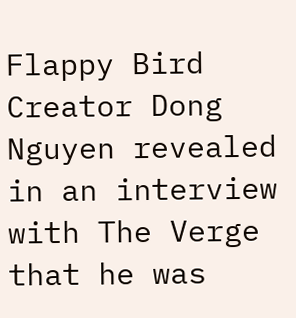Flappy Bird Creator Dong Nguyen revealed in an interview with The Verge that he was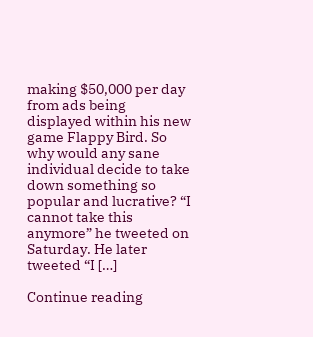making $50,000 per day from ads being displayed within his new game Flappy Bird. So why would any sane individual decide to take down something so popular and lucrative? “I cannot take this anymore” he tweeted on Saturday. He later tweeted “I […]

Continue reading